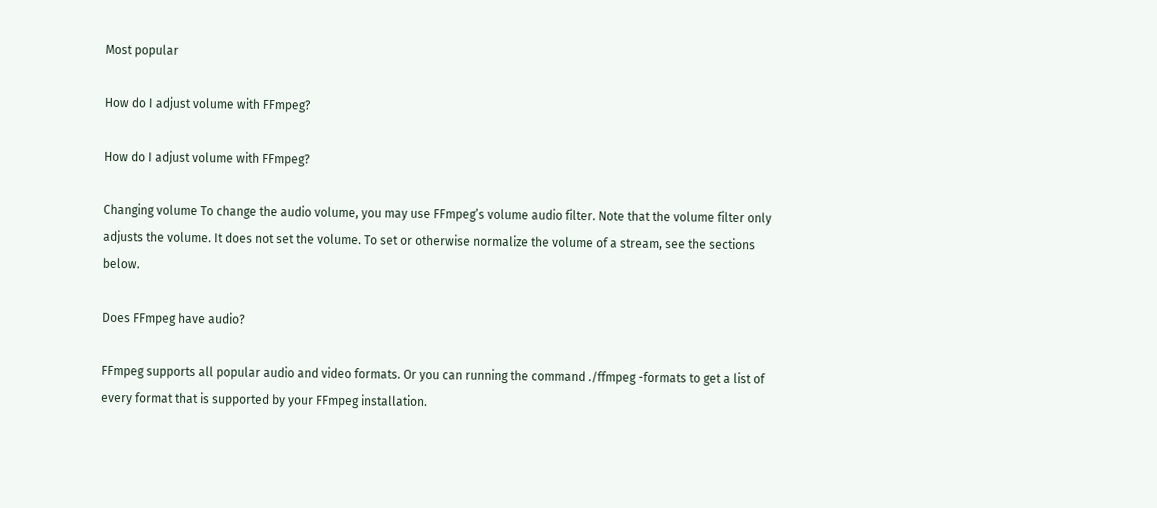Most popular

How do I adjust volume with FFmpeg?

How do I adjust volume with FFmpeg?

Changing volume To change the audio volume, you may use FFmpeg’s volume audio filter. Note that the volume filter only adjusts the volume. It does not set the volume. To set or otherwise normalize the volume of a stream, see the sections below.

Does FFmpeg have audio?

FFmpeg supports all popular audio and video formats. Or you can running the command ./ffmpeg -formats to get a list of every format that is supported by your FFmpeg installation.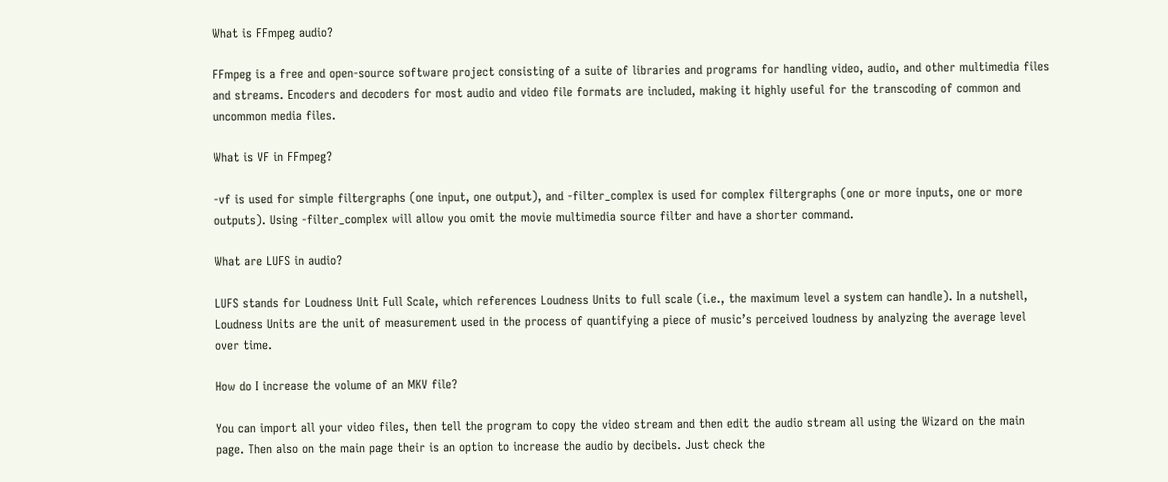What is FFmpeg audio?

FFmpeg is a free and open-source software project consisting of a suite of libraries and programs for handling video, audio, and other multimedia files and streams. Encoders and decoders for most audio and video file formats are included, making it highly useful for the transcoding of common and uncommon media files.

What is VF in FFmpeg?

-vf is used for simple filtergraphs (one input, one output), and -filter_complex is used for complex filtergraphs (one or more inputs, one or more outputs). Using -filter_complex will allow you omit the movie multimedia source filter and have a shorter command.

What are LUFS in audio?

LUFS stands for Loudness Unit Full Scale, which references Loudness Units to full scale (i.e., the maximum level a system can handle). In a nutshell, Loudness Units are the unit of measurement used in the process of quantifying a piece of music’s perceived loudness by analyzing the average level over time.

How do I increase the volume of an MKV file?

You can import all your video files, then tell the program to copy the video stream and then edit the audio stream all using the Wizard on the main page. Then also on the main page their is an option to increase the audio by decibels. Just check the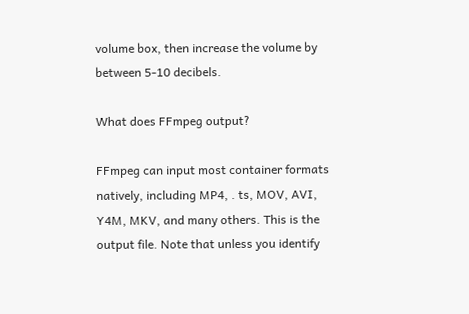volume box, then increase the volume by between 5-10 decibels.

What does FFmpeg output?

FFmpeg can input most container formats natively, including MP4, . ts, MOV, AVI, Y4M, MKV, and many others. This is the output file. Note that unless you identify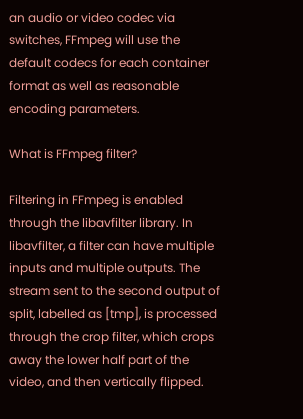an audio or video codec via switches, FFmpeg will use the default codecs for each container format as well as reasonable encoding parameters.

What is FFmpeg filter?

Filtering in FFmpeg is enabled through the libavfilter library. In libavfilter, a filter can have multiple inputs and multiple outputs. The stream sent to the second output of split, labelled as [tmp], is processed through the crop filter, which crops away the lower half part of the video, and then vertically flipped.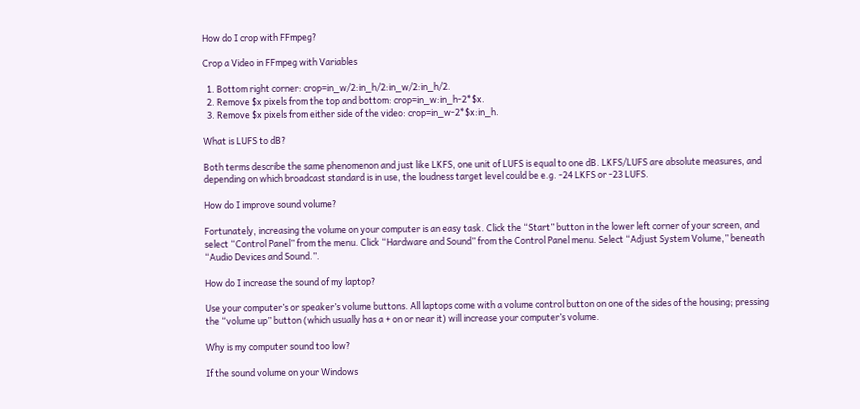How do I crop with FFmpeg?

Crop a Video in FFmpeg with Variables

  1. Bottom right corner: crop=in_w/2:in_h/2:in_w/2:in_h/2.
  2. Remove $x pixels from the top and bottom: crop=in_w:in_h-2*$x.
  3. Remove $x pixels from either side of the video: crop=in_w-2*$x:in_h.

What is LUFS to dB?

Both terms describe the same phenomenon and just like LKFS, one unit of LUFS is equal to one dB. LKFS/LUFS are absolute measures, and depending on which broadcast standard is in use, the loudness target level could be e.g. -24 LKFS or -23 LUFS.

How do I improve sound volume?

Fortunately, increasing the volume on your computer is an easy task. Click the “Start” button in the lower left corner of your screen, and select “Control Panel” from the menu. Click “Hardware and Sound” from the Control Panel menu. Select “Adjust System Volume,” beneath “Audio Devices and Sound.”.

How do I increase the sound of my laptop?

Use your computer’s or speaker’s volume buttons. All laptops come with a volume control button on one of the sides of the housing; pressing the “volume up” button (which usually has a + on or near it) will increase your computer’s volume.

Why is my computer sound too low?

If the sound volume on your Windows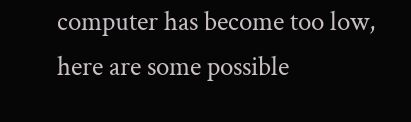computer has become too low, here are some possible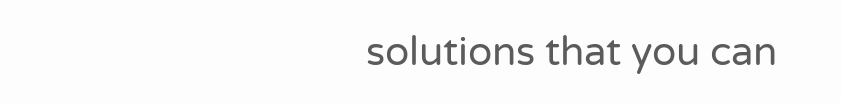solutions that you can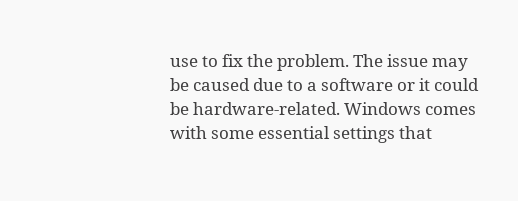use to fix the problem. The issue may be caused due to a software or it could be hardware-related. Windows comes with some essential settings that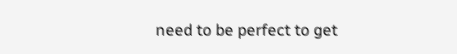need to be perfect to get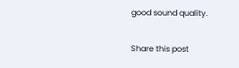good sound quality.

Share this post